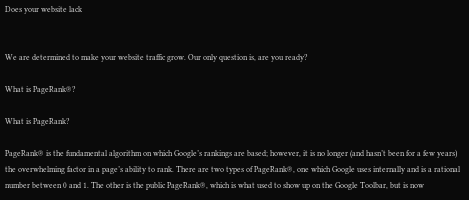Does your website lack


We are determined to make your website traffic grow. Our only question is, are you ready?

What is PageRank®?

What is PageRank?

PageRank® is the fundamental algorithm on which Google’s rankings are based; however, it is no longer (and hasn’t been for a few years) the overwhelming factor in a page’s ability to rank. There are two types of PageRank®, one which Google uses internally and is a rational number between 0 and 1. The other is the public PageRank®, which is what used to show up on the Google Toolbar, but is now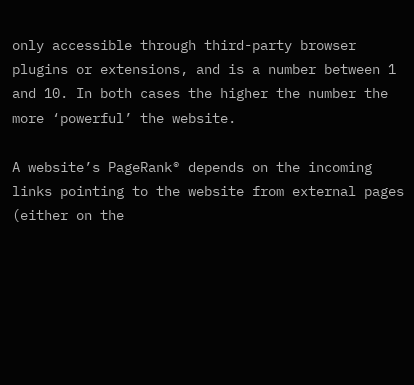only accessible through third-party browser plugins or extensions, and is a number between 1 and 10. In both cases the higher the number the more ‘powerful’ the website.

A website’s PageRank® depends on the incoming links pointing to the website from external pages (either on the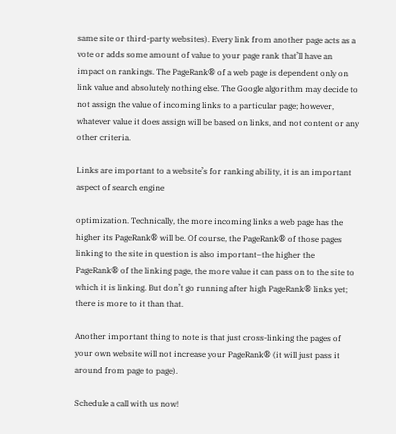same site or third-party websites). Every link from another page acts as a vote or adds some amount of value to your page rank that’ll have an impact on rankings. The PageRank® of a web page is dependent only on link value and absolutely nothing else. The Google algorithm may decide to not assign the value of incoming links to a particular page; however, whatever value it does assign will be based on links, and not content or any other criteria.

Links are important to a website’s for ranking ability, it is an important aspect of search engine

optimization. Technically, the more incoming links a web page has the higher its PageRank® will be. Of course, the PageRank® of those pages linking to the site in question is also important–the higher the PageRank® of the linking page, the more value it can pass on to the site to which it is linking. But don’t go running after high PageRank® links yet; there is more to it than that.

Another important thing to note is that just cross-linking the pages of your own website will not increase your PageRank® (it will just pass it around from page to page).

Schedule a call with us now!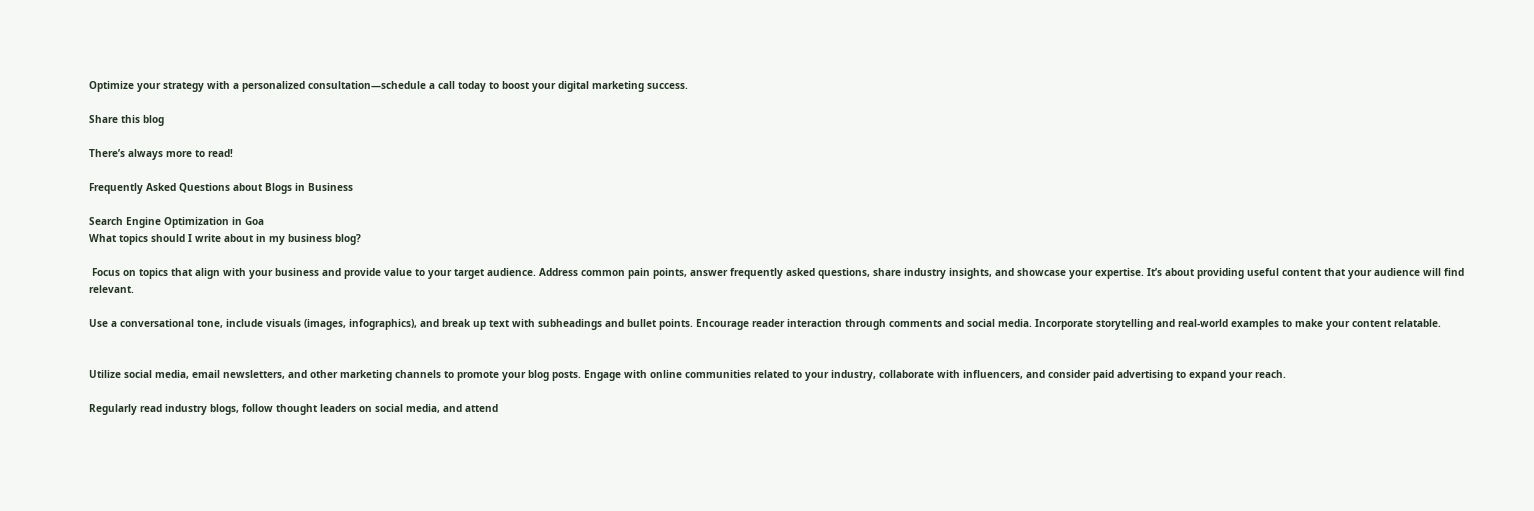Optimize your strategy with a personalized consultation—schedule a call today to boost your digital marketing success.

Share this blog

There’s always more to read!

Frequently Asked Questions about Blogs in Business

Search Engine Optimization in Goa
What topics should I write about in my business blog?

 Focus on topics that align with your business and provide value to your target audience. Address common pain points, answer frequently asked questions, share industry insights, and showcase your expertise. It’s about providing useful content that your audience will find relevant.

Use a conversational tone, include visuals (images, infographics), and break up text with subheadings and bullet points. Encourage reader interaction through comments and social media. Incorporate storytelling and real-world examples to make your content relatable.


Utilize social media, email newsletters, and other marketing channels to promote your blog posts. Engage with online communities related to your industry, collaborate with influencers, and consider paid advertising to expand your reach.

Regularly read industry blogs, follow thought leaders on social media, and attend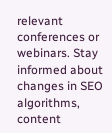relevant conferences or webinars. Stay informed about changes in SEO algorithms, content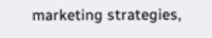marketing strategies,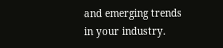and emerging trends in your industry.